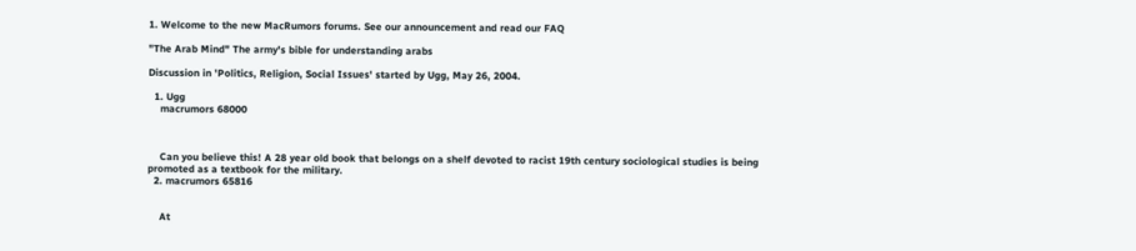1. Welcome to the new MacRumors forums. See our announcement and read our FAQ

"The Arab Mind" The army's bible for understanding arabs

Discussion in 'Politics, Religion, Social Issues' started by Ugg, May 26, 2004.

  1. Ugg
    macrumors 68000



    Can you believe this! A 28 year old book that belongs on a shelf devoted to racist 19th century sociological studies is being promoted as a textbook for the military.
  2. macrumors 65816


    At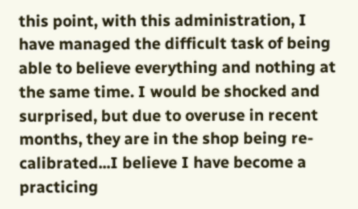this point, with this administration, I have managed the difficult task of being able to believe everything and nothing at the same time. I would be shocked and surprised, but due to overuse in recent months, they are in the shop being re-calibrated...I believe I have become a practicing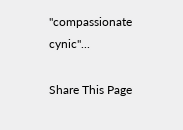"compassionate cynic"...

Share This Page